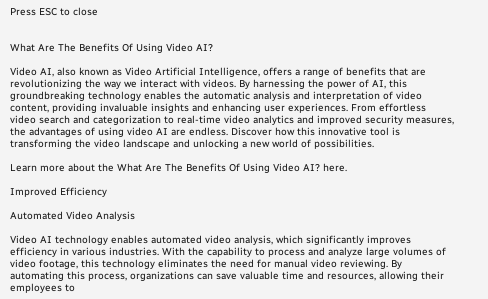Press ESC to close


What Are The Benefits Of Using Video AI?

Video AI, also known as Video Artificial Intelligence, offers a range of benefits that are revolutionizing the way we interact with videos. By harnessing the power of AI, this groundbreaking technology enables the automatic analysis and interpretation of video content, providing invaluable insights and enhancing user experiences. From effortless video search and categorization to real-time video analytics and improved security measures, the advantages of using video AI are endless. Discover how this innovative tool is transforming the video landscape and unlocking a new world of possibilities.

Learn more about the What Are The Benefits Of Using Video AI? here.

Improved Efficiency

Automated Video Analysis

Video AI technology enables automated video analysis, which significantly improves efficiency in various industries. With the capability to process and analyze large volumes of video footage, this technology eliminates the need for manual video reviewing. By automating this process, organizations can save valuable time and resources, allowing their employees to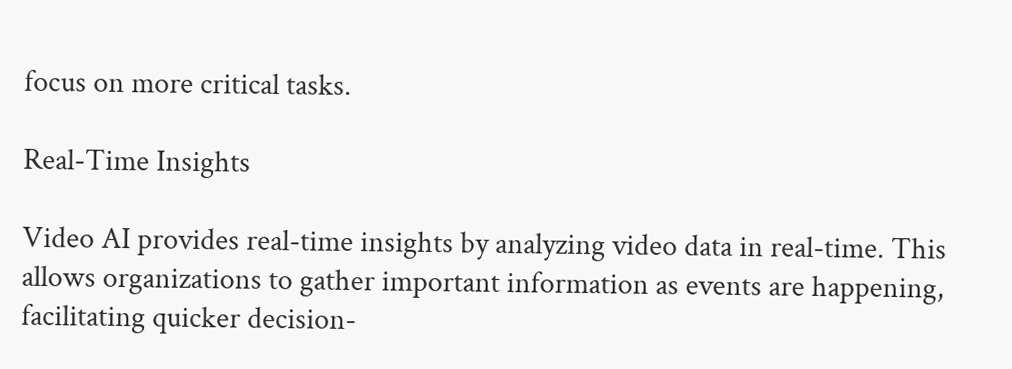focus on more critical tasks.

Real-Time Insights

Video AI provides real-time insights by analyzing video data in real-time. This allows organizations to gather important information as events are happening, facilitating quicker decision-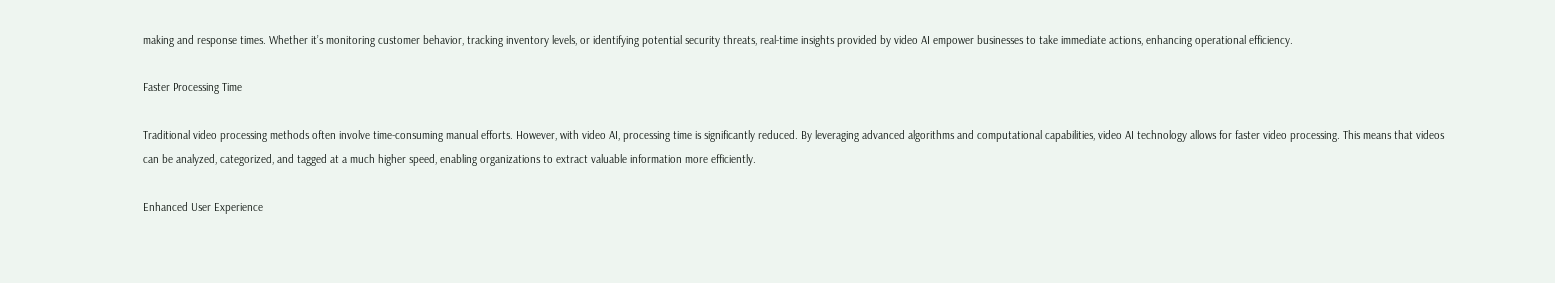making and response times. Whether it’s monitoring customer behavior, tracking inventory levels, or identifying potential security threats, real-time insights provided by video AI empower businesses to take immediate actions, enhancing operational efficiency.

Faster Processing Time

Traditional video processing methods often involve time-consuming manual efforts. However, with video AI, processing time is significantly reduced. By leveraging advanced algorithms and computational capabilities, video AI technology allows for faster video processing. This means that videos can be analyzed, categorized, and tagged at a much higher speed, enabling organizations to extract valuable information more efficiently.

Enhanced User Experience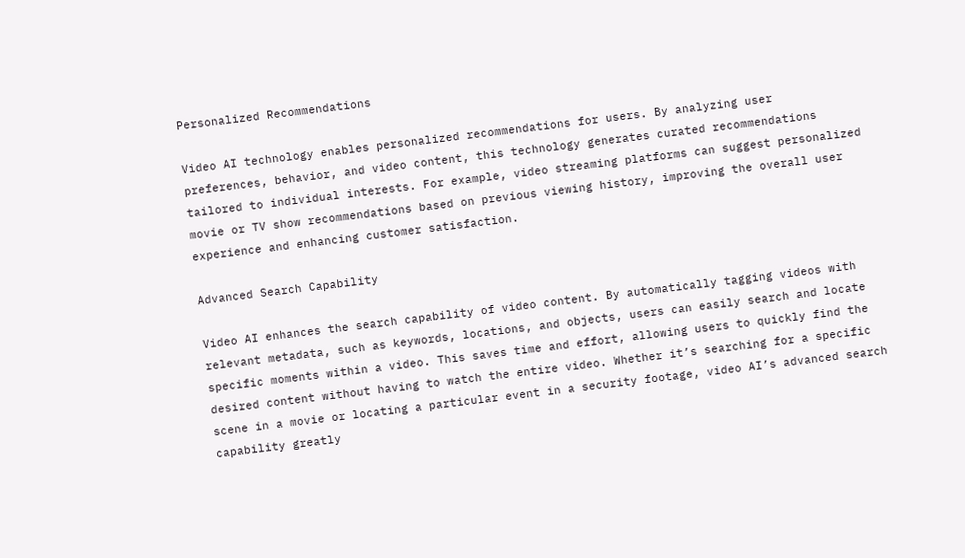Personalized Recommendations

Video AI technology enables personalized recommendations for users. By analyzing user preferences, behavior, and video content, this technology generates curated recommendations tailored to individual interests. For example, video streaming platforms can suggest personalized movie or TV show recommendations based on previous viewing history, improving the overall user experience and enhancing customer satisfaction.

Advanced Search Capability

Video AI enhances the search capability of video content. By automatically tagging videos with relevant metadata, such as keywords, locations, and objects, users can easily search and locate specific moments within a video. This saves time and effort, allowing users to quickly find the desired content without having to watch the entire video. Whether it’s searching for a specific scene in a movie or locating a particular event in a security footage, video AI’s advanced search capability greatly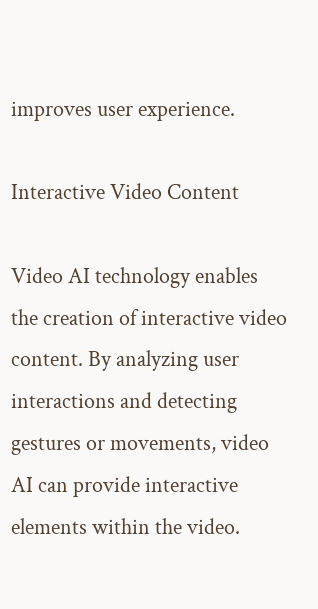improves user experience.

Interactive Video Content

Video AI technology enables the creation of interactive video content. By analyzing user interactions and detecting gestures or movements, video AI can provide interactive elements within the video.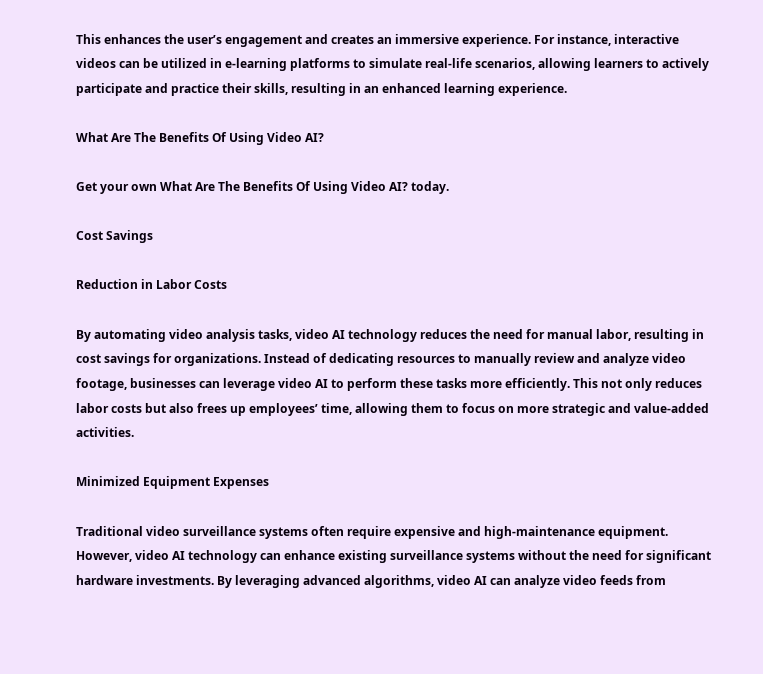This enhances the user’s engagement and creates an immersive experience. For instance, interactive videos can be utilized in e-learning platforms to simulate real-life scenarios, allowing learners to actively participate and practice their skills, resulting in an enhanced learning experience.

What Are The Benefits Of Using Video AI?

Get your own What Are The Benefits Of Using Video AI? today.

Cost Savings

Reduction in Labor Costs

By automating video analysis tasks, video AI technology reduces the need for manual labor, resulting in cost savings for organizations. Instead of dedicating resources to manually review and analyze video footage, businesses can leverage video AI to perform these tasks more efficiently. This not only reduces labor costs but also frees up employees’ time, allowing them to focus on more strategic and value-added activities.

Minimized Equipment Expenses

Traditional video surveillance systems often require expensive and high-maintenance equipment. However, video AI technology can enhance existing surveillance systems without the need for significant hardware investments. By leveraging advanced algorithms, video AI can analyze video feeds from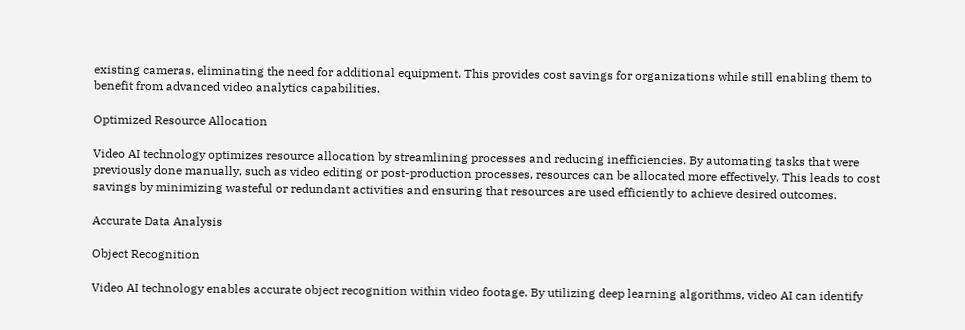existing cameras, eliminating the need for additional equipment. This provides cost savings for organizations while still enabling them to benefit from advanced video analytics capabilities.

Optimized Resource Allocation

Video AI technology optimizes resource allocation by streamlining processes and reducing inefficiencies. By automating tasks that were previously done manually, such as video editing or post-production processes, resources can be allocated more effectively. This leads to cost savings by minimizing wasteful or redundant activities and ensuring that resources are used efficiently to achieve desired outcomes.

Accurate Data Analysis

Object Recognition

Video AI technology enables accurate object recognition within video footage. By utilizing deep learning algorithms, video AI can identify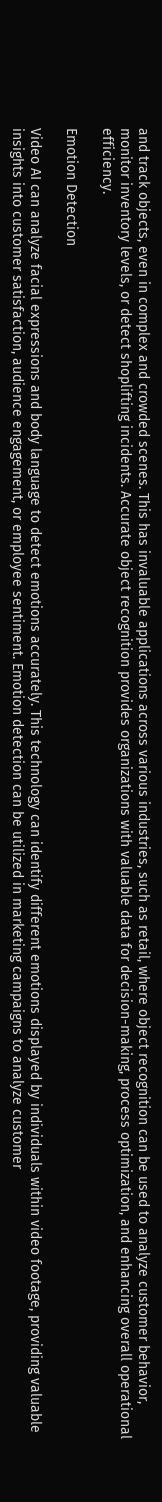and track objects, even in complex and crowded scenes. This has invaluable applications across various industries, such as retail, where object recognition can be used to analyze customer behavior, monitor inventory levels, or detect shoplifting incidents. Accurate object recognition provides organizations with valuable data for decision-making, process optimization, and enhancing overall operational efficiency.

Emotion Detection

Video AI can analyze facial expressions and body language to detect emotions accurately. This technology can identify different emotions displayed by individuals within video footage, providing valuable insights into customer satisfaction, audience engagement, or employee sentiment. Emotion detection can be utilized in marketing campaigns to analyze customer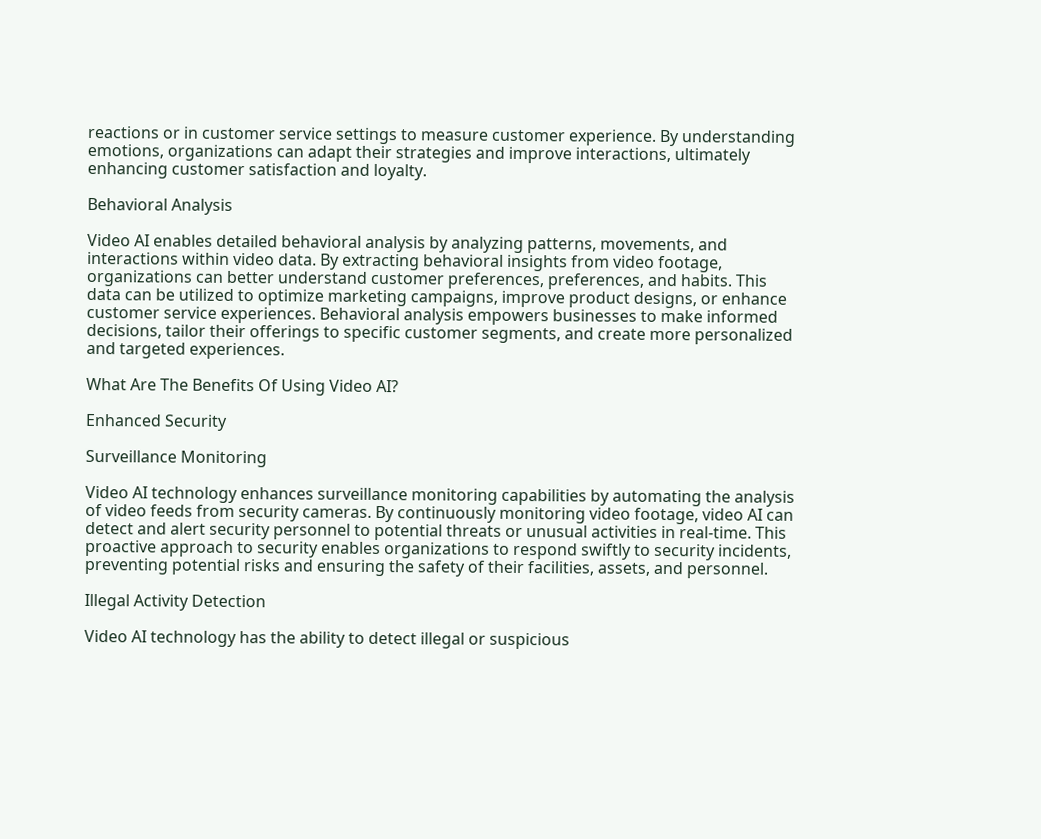reactions or in customer service settings to measure customer experience. By understanding emotions, organizations can adapt their strategies and improve interactions, ultimately enhancing customer satisfaction and loyalty.

Behavioral Analysis

Video AI enables detailed behavioral analysis by analyzing patterns, movements, and interactions within video data. By extracting behavioral insights from video footage, organizations can better understand customer preferences, preferences, and habits. This data can be utilized to optimize marketing campaigns, improve product designs, or enhance customer service experiences. Behavioral analysis empowers businesses to make informed decisions, tailor their offerings to specific customer segments, and create more personalized and targeted experiences.

What Are The Benefits Of Using Video AI?

Enhanced Security

Surveillance Monitoring

Video AI technology enhances surveillance monitoring capabilities by automating the analysis of video feeds from security cameras. By continuously monitoring video footage, video AI can detect and alert security personnel to potential threats or unusual activities in real-time. This proactive approach to security enables organizations to respond swiftly to security incidents, preventing potential risks and ensuring the safety of their facilities, assets, and personnel.

Illegal Activity Detection

Video AI technology has the ability to detect illegal or suspicious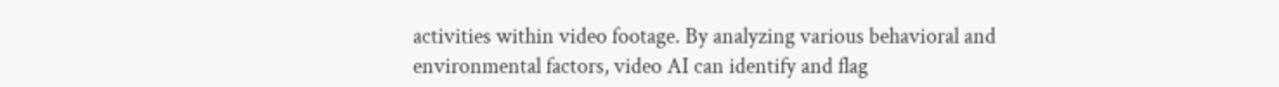activities within video footage. By analyzing various behavioral and environmental factors, video AI can identify and flag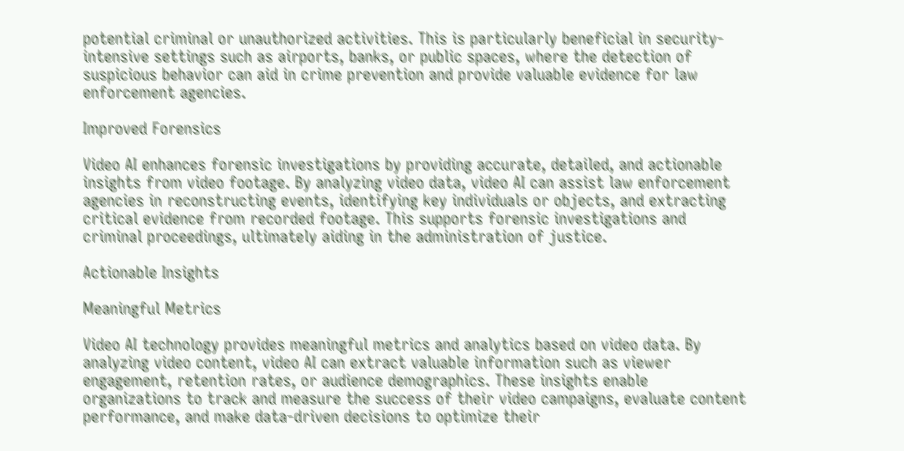potential criminal or unauthorized activities. This is particularly beneficial in security-intensive settings such as airports, banks, or public spaces, where the detection of suspicious behavior can aid in crime prevention and provide valuable evidence for law enforcement agencies.

Improved Forensics

Video AI enhances forensic investigations by providing accurate, detailed, and actionable insights from video footage. By analyzing video data, video AI can assist law enforcement agencies in reconstructing events, identifying key individuals or objects, and extracting critical evidence from recorded footage. This supports forensic investigations and criminal proceedings, ultimately aiding in the administration of justice.

Actionable Insights

Meaningful Metrics

Video AI technology provides meaningful metrics and analytics based on video data. By analyzing video content, video AI can extract valuable information such as viewer engagement, retention rates, or audience demographics. These insights enable organizations to track and measure the success of their video campaigns, evaluate content performance, and make data-driven decisions to optimize their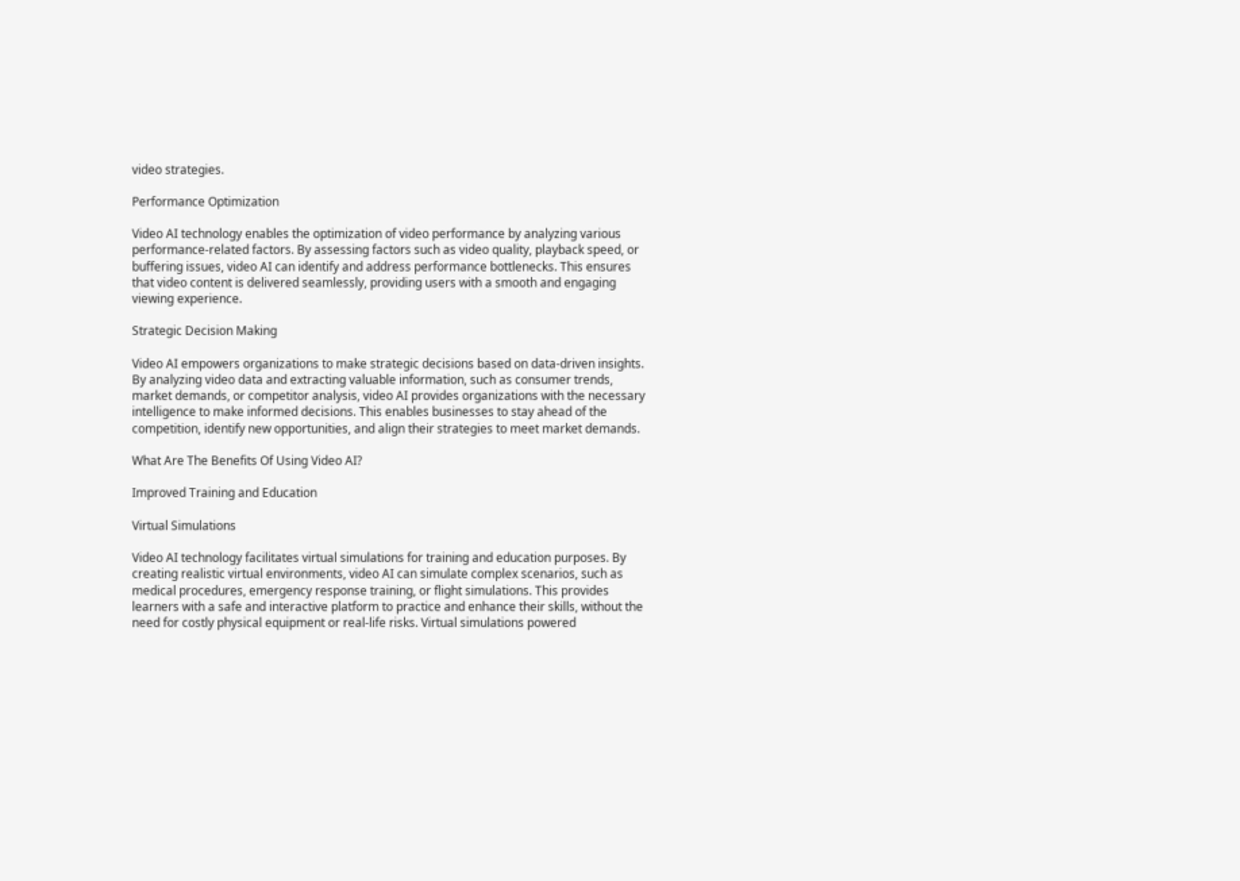video strategies.

Performance Optimization

Video AI technology enables the optimization of video performance by analyzing various performance-related factors. By assessing factors such as video quality, playback speed, or buffering issues, video AI can identify and address performance bottlenecks. This ensures that video content is delivered seamlessly, providing users with a smooth and engaging viewing experience.

Strategic Decision Making

Video AI empowers organizations to make strategic decisions based on data-driven insights. By analyzing video data and extracting valuable information, such as consumer trends, market demands, or competitor analysis, video AI provides organizations with the necessary intelligence to make informed decisions. This enables businesses to stay ahead of the competition, identify new opportunities, and align their strategies to meet market demands.

What Are The Benefits Of Using Video AI?

Improved Training and Education

Virtual Simulations

Video AI technology facilitates virtual simulations for training and education purposes. By creating realistic virtual environments, video AI can simulate complex scenarios, such as medical procedures, emergency response training, or flight simulations. This provides learners with a safe and interactive platform to practice and enhance their skills, without the need for costly physical equipment or real-life risks. Virtual simulations powered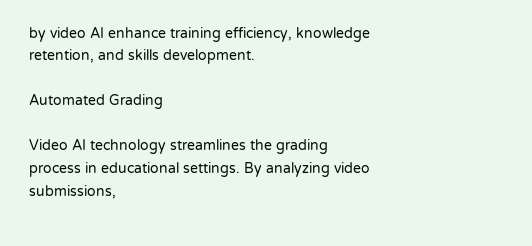by video AI enhance training efficiency, knowledge retention, and skills development.

Automated Grading

Video AI technology streamlines the grading process in educational settings. By analyzing video submissions,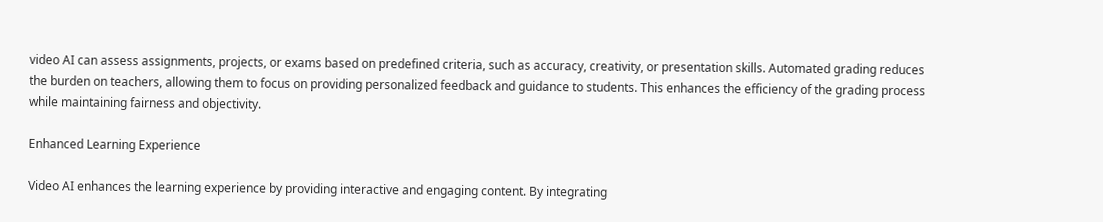video AI can assess assignments, projects, or exams based on predefined criteria, such as accuracy, creativity, or presentation skills. Automated grading reduces the burden on teachers, allowing them to focus on providing personalized feedback and guidance to students. This enhances the efficiency of the grading process while maintaining fairness and objectivity.

Enhanced Learning Experience

Video AI enhances the learning experience by providing interactive and engaging content. By integrating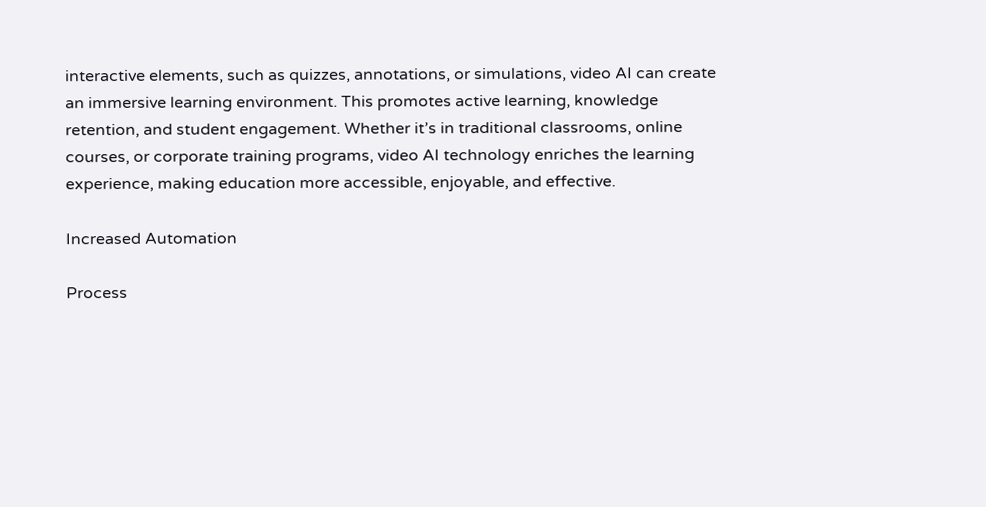interactive elements, such as quizzes, annotations, or simulations, video AI can create an immersive learning environment. This promotes active learning, knowledge retention, and student engagement. Whether it’s in traditional classrooms, online courses, or corporate training programs, video AI technology enriches the learning experience, making education more accessible, enjoyable, and effective.

Increased Automation

Process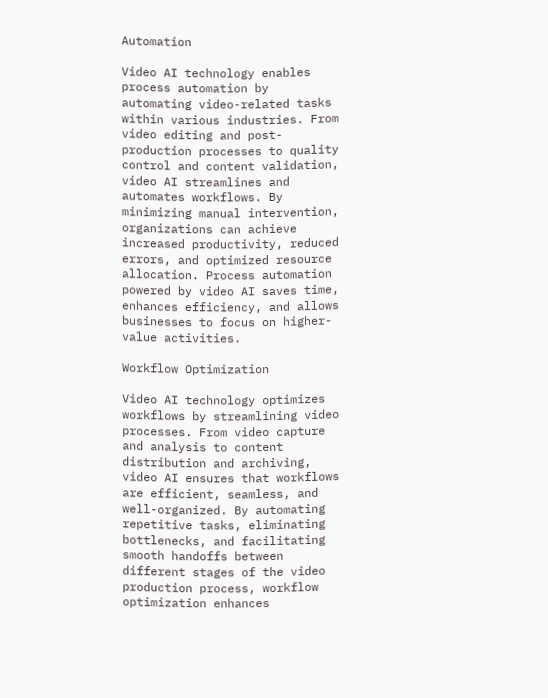Automation

Video AI technology enables process automation by automating video-related tasks within various industries. From video editing and post-production processes to quality control and content validation, video AI streamlines and automates workflows. By minimizing manual intervention, organizations can achieve increased productivity, reduced errors, and optimized resource allocation. Process automation powered by video AI saves time, enhances efficiency, and allows businesses to focus on higher-value activities.

Workflow Optimization

Video AI technology optimizes workflows by streamlining video processes. From video capture and analysis to content distribution and archiving, video AI ensures that workflows are efficient, seamless, and well-organized. By automating repetitive tasks, eliminating bottlenecks, and facilitating smooth handoffs between different stages of the video production process, workflow optimization enhances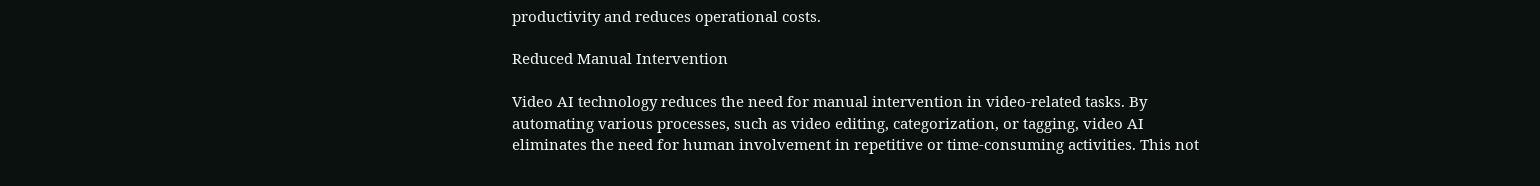productivity and reduces operational costs.

Reduced Manual Intervention

Video AI technology reduces the need for manual intervention in video-related tasks. By automating various processes, such as video editing, categorization, or tagging, video AI eliminates the need for human involvement in repetitive or time-consuming activities. This not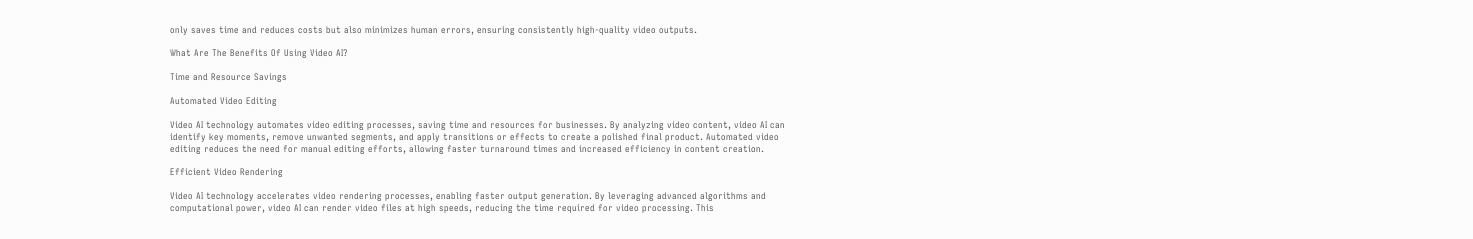only saves time and reduces costs but also minimizes human errors, ensuring consistently high-quality video outputs.

What Are The Benefits Of Using Video AI?

Time and Resource Savings

Automated Video Editing

Video AI technology automates video editing processes, saving time and resources for businesses. By analyzing video content, video AI can identify key moments, remove unwanted segments, and apply transitions or effects to create a polished final product. Automated video editing reduces the need for manual editing efforts, allowing faster turnaround times and increased efficiency in content creation.

Efficient Video Rendering

Video AI technology accelerates video rendering processes, enabling faster output generation. By leveraging advanced algorithms and computational power, video AI can render video files at high speeds, reducing the time required for video processing. This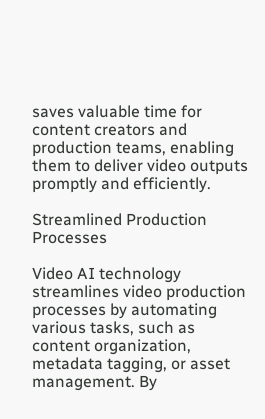saves valuable time for content creators and production teams, enabling them to deliver video outputs promptly and efficiently.

Streamlined Production Processes

Video AI technology streamlines video production processes by automating various tasks, such as content organization, metadata tagging, or asset management. By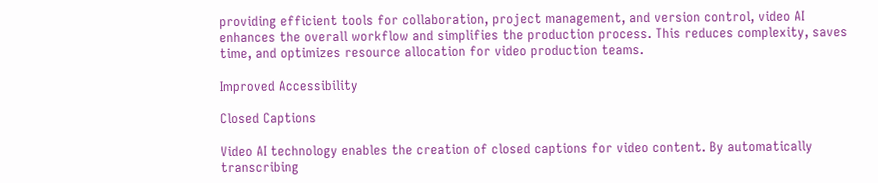providing efficient tools for collaboration, project management, and version control, video AI enhances the overall workflow and simplifies the production process. This reduces complexity, saves time, and optimizes resource allocation for video production teams.

Improved Accessibility

Closed Captions

Video AI technology enables the creation of closed captions for video content. By automatically transcribing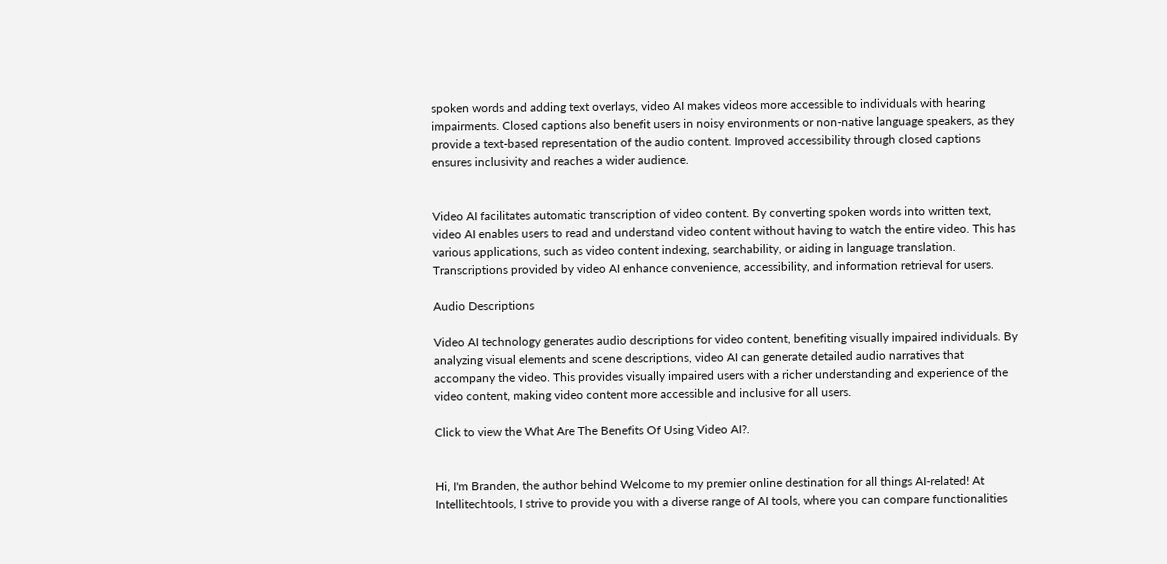spoken words and adding text overlays, video AI makes videos more accessible to individuals with hearing impairments. Closed captions also benefit users in noisy environments or non-native language speakers, as they provide a text-based representation of the audio content. Improved accessibility through closed captions ensures inclusivity and reaches a wider audience.


Video AI facilitates automatic transcription of video content. By converting spoken words into written text, video AI enables users to read and understand video content without having to watch the entire video. This has various applications, such as video content indexing, searchability, or aiding in language translation. Transcriptions provided by video AI enhance convenience, accessibility, and information retrieval for users.

Audio Descriptions

Video AI technology generates audio descriptions for video content, benefiting visually impaired individuals. By analyzing visual elements and scene descriptions, video AI can generate detailed audio narratives that accompany the video. This provides visually impaired users with a richer understanding and experience of the video content, making video content more accessible and inclusive for all users.

Click to view the What Are The Benefits Of Using Video AI?.


Hi, I'm Branden, the author behind Welcome to my premier online destination for all things AI-related! At Intellitechtools, I strive to provide you with a diverse range of AI tools, where you can compare functionalities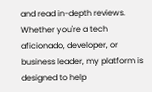and read in-depth reviews. Whether you're a tech aficionado, developer, or business leader, my platform is designed to help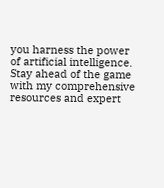you harness the power of artificial intelligence. Stay ahead of the game with my comprehensive resources and expert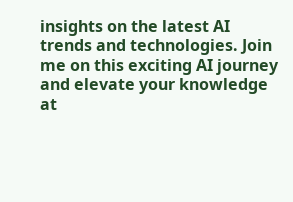insights on the latest AI trends and technologies. Join me on this exciting AI journey and elevate your knowledge at